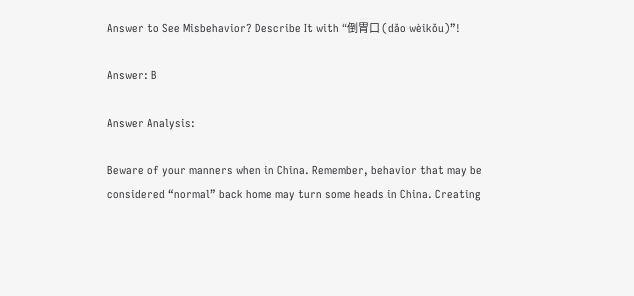Answer to See Misbehavior? Describe It with “倒胃口 (dǎo wèikǒu)”!

Answer: B

Answer Analysis:

Beware of your manners when in China. Remember, behavior that may be considered “normal” back home may turn some heads in China. Creating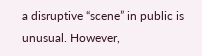a disruptive “scene” in public is unusual. However,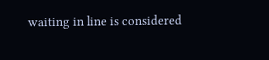waiting in line is considered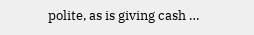polite, as is giving cash …